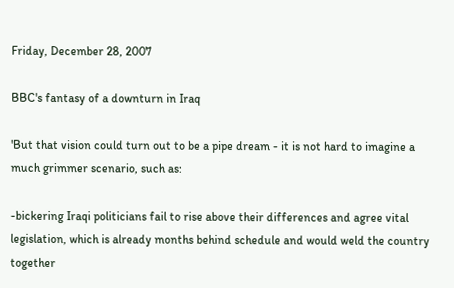Friday, December 28, 2007

BBC's fantasy of a downturn in Iraq

'But that vision could turn out to be a pipe dream - it is not hard to imagine a much grimmer scenario, such as:

-bickering Iraqi politicians fail to rise above their differences and agree vital legislation, which is already months behind schedule and would weld the country together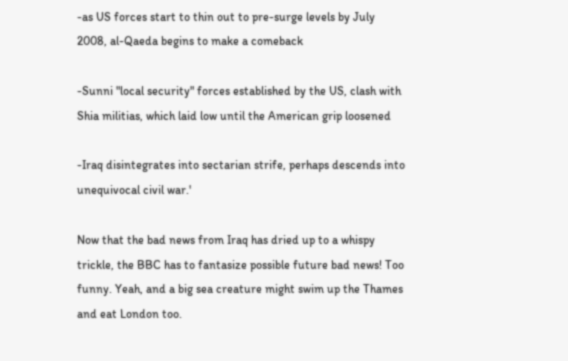-as US forces start to thin out to pre-surge levels by July 2008, al-Qaeda begins to make a comeback

-Sunni "local security" forces established by the US, clash with Shia militias, which laid low until the American grip loosened

-Iraq disintegrates into sectarian strife, perhaps descends into unequivocal civil war.'

Now that the bad news from Iraq has dried up to a whispy trickle, the BBC has to fantasize possible future bad news! Too funny. Yeah, and a big sea creature might swim up the Thames and eat London too.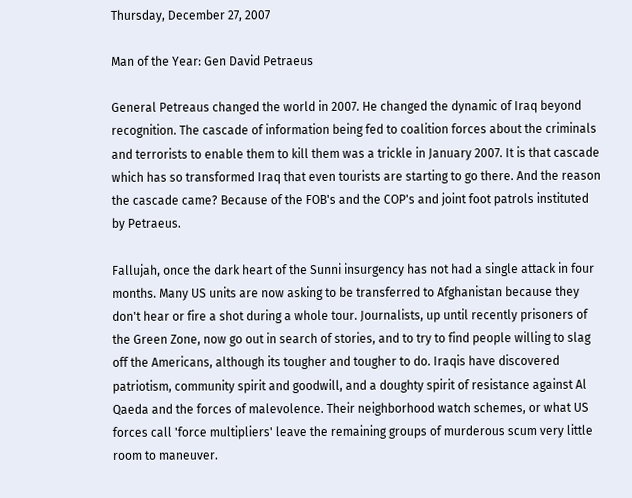Thursday, December 27, 2007

Man of the Year: Gen David Petraeus

General Petreaus changed the world in 2007. He changed the dynamic of Iraq beyond recognition. The cascade of information being fed to coalition forces about the criminals and terrorists to enable them to kill them was a trickle in January 2007. It is that cascade which has so transformed Iraq that even tourists are starting to go there. And the reason the cascade came? Because of the FOB's and the COP's and joint foot patrols instituted by Petraeus.

Fallujah, once the dark heart of the Sunni insurgency has not had a single attack in four months. Many US units are now asking to be transferred to Afghanistan because they don't hear or fire a shot during a whole tour. Journalists, up until recently prisoners of the Green Zone, now go out in search of stories, and to try to find people willing to slag off the Americans, although its tougher and tougher to do. Iraqis have discovered patriotism, community spirit and goodwill, and a doughty spirit of resistance against Al Qaeda and the forces of malevolence. Their neighborhood watch schemes, or what US forces call 'force multipliers' leave the remaining groups of murderous scum very little room to maneuver.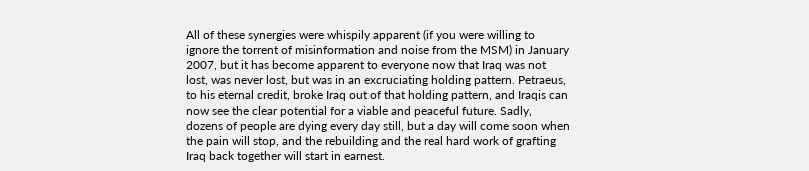All of these synergies were whispily apparent (if you were willing to ignore the torrent of misinformation and noise from the MSM) in January 2007, but it has become apparent to everyone now that Iraq was not lost, was never lost, but was in an excruciating holding pattern. Petraeus, to his eternal credit, broke Iraq out of that holding pattern, and Iraqis can now see the clear potential for a viable and peaceful future. Sadly, dozens of people are dying every day still, but a day will come soon when the pain will stop, and the rebuilding and the real hard work of grafting Iraq back together will start in earnest.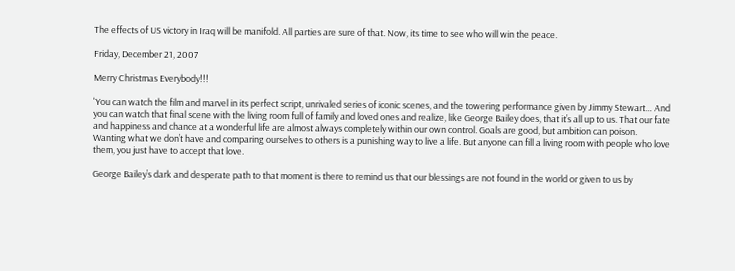The effects of US victory in Iraq will be manifold. All parties are sure of that. Now, its time to see who will win the peace.

Friday, December 21, 2007

Merry Christmas Everybody!!!

'You can watch the film and marvel in its perfect script, unrivaled series of iconic scenes, and the towering performance given by Jimmy Stewart… And you can watch that final scene with the living room full of family and loved ones and realize, like George Bailey does, that it’s all up to us. That our fate and happiness and chance at a wonderful life are almost always completely within our own control. Goals are good, but ambition can poison. Wanting what we don’t have and comparing ourselves to others is a punishing way to live a life. But anyone can fill a living room with people who love them, you just have to accept that love.

George Bailey’s dark and desperate path to that moment is there to remind us that our blessings are not found in the world or given to us by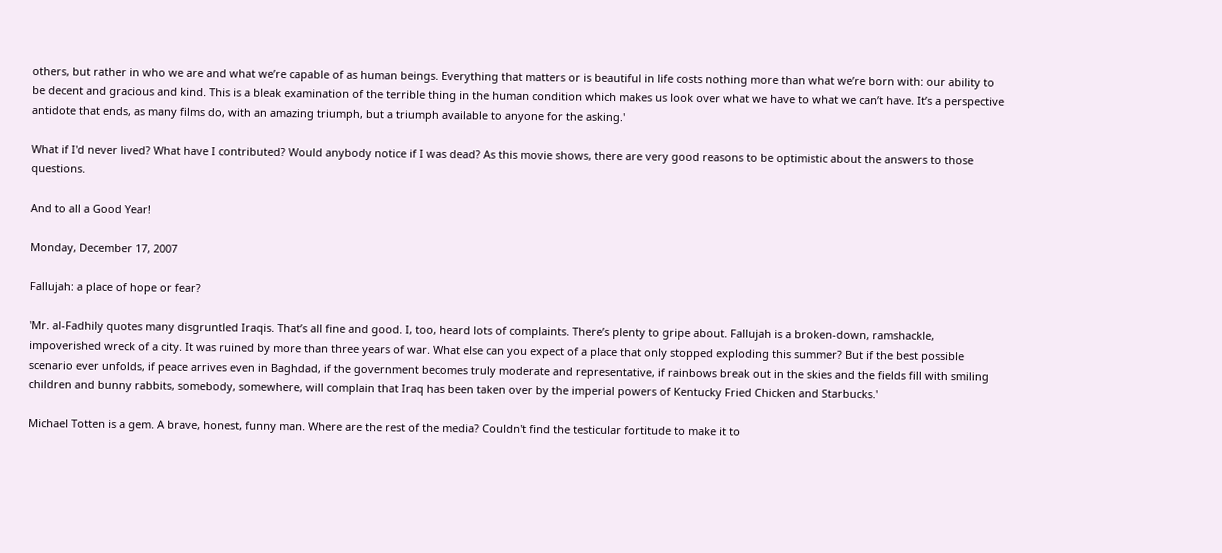others, but rather in who we are and what we’re capable of as human beings. Everything that matters or is beautiful in life costs nothing more than what we’re born with: our ability to be decent and gracious and kind. This is a bleak examination of the terrible thing in the human condition which makes us look over what we have to what we can’t have. It’s a perspective antidote that ends, as many films do, with an amazing triumph, but a triumph available to anyone for the asking.'

What if I'd never lived? What have I contributed? Would anybody notice if I was dead? As this movie shows, there are very good reasons to be optimistic about the answers to those questions.

And to all a Good Year!

Monday, December 17, 2007

Fallujah: a place of hope or fear?

'Mr. al-Fadhily quotes many disgruntled Iraqis. That’s all fine and good. I, too, heard lots of complaints. There’s plenty to gripe about. Fallujah is a broken-down, ramshackle, impoverished wreck of a city. It was ruined by more than three years of war. What else can you expect of a place that only stopped exploding this summer? But if the best possible scenario ever unfolds, if peace arrives even in Baghdad, if the government becomes truly moderate and representative, if rainbows break out in the skies and the fields fill with smiling children and bunny rabbits, somebody, somewhere, will complain that Iraq has been taken over by the imperial powers of Kentucky Fried Chicken and Starbucks.'

Michael Totten is a gem. A brave, honest, funny man. Where are the rest of the media? Couldn't find the testicular fortitude to make it to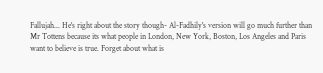Fallujah... He's right about the story though- Al-Fadhily's version will go much further than Mr Tottens because its what people in London, New York, Boston, Los Angeles and Paris want to believe is true. Forget about what is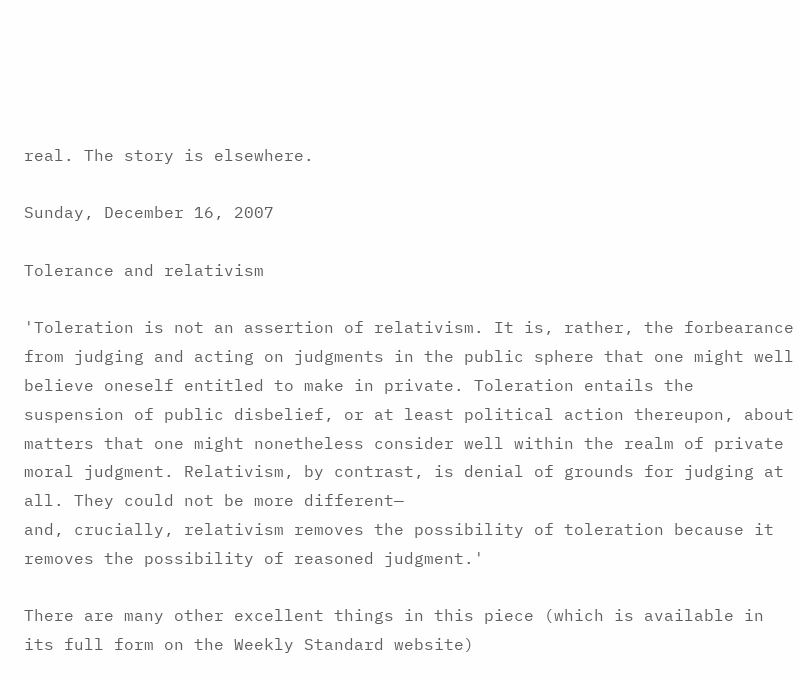real. The story is elsewhere.

Sunday, December 16, 2007

Tolerance and relativism

'Toleration is not an assertion of relativism. It is, rather, the forbearance from judging and acting on judgments in the public sphere that one might well believe oneself entitled to make in private. Toleration entails the suspension of public disbelief, or at least political action thereupon, about matters that one might nonetheless consider well within the realm of private moral judgment. Relativism, by contrast, is denial of grounds for judging at all. They could not be more different—
and, crucially, relativism removes the possibility of toleration because it removes the possibility of reasoned judgment.'

There are many other excellent things in this piece (which is available in its full form on the Weekly Standard website)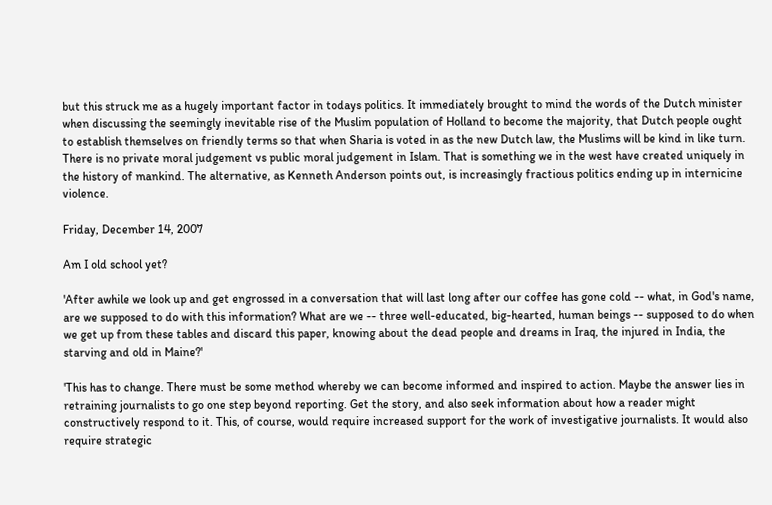but this struck me as a hugely important factor in todays politics. It immediately brought to mind the words of the Dutch minister when discussing the seemingly inevitable rise of the Muslim population of Holland to become the majority, that Dutch people ought to establish themselves on friendly terms so that when Sharia is voted in as the new Dutch law, the Muslims will be kind in like turn. There is no private moral judgement vs public moral judgement in Islam. That is something we in the west have created uniquely in the history of mankind. The alternative, as Kenneth Anderson points out, is increasingly fractious politics ending up in internicine violence.

Friday, December 14, 2007

Am I old school yet?

'After awhile we look up and get engrossed in a conversation that will last long after our coffee has gone cold -- what, in God's name, are we supposed to do with this information? What are we -- three well-educated, big-hearted, human beings -- supposed to do when we get up from these tables and discard this paper, knowing about the dead people and dreams in Iraq, the injured in India, the starving and old in Maine?'

'This has to change. There must be some method whereby we can become informed and inspired to action. Maybe the answer lies in retraining journalists to go one step beyond reporting. Get the story, and also seek information about how a reader might constructively respond to it. This, of course, would require increased support for the work of investigative journalists. It would also require strategic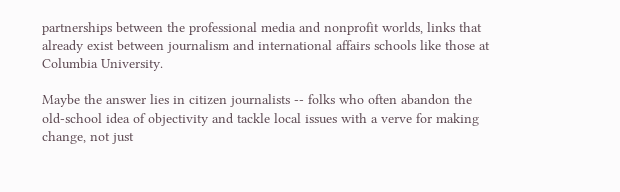partnerships between the professional media and nonprofit worlds, links that already exist between journalism and international affairs schools like those at Columbia University.

Maybe the answer lies in citizen journalists -- folks who often abandon the old-school idea of objectivity and tackle local issues with a verve for making change, not just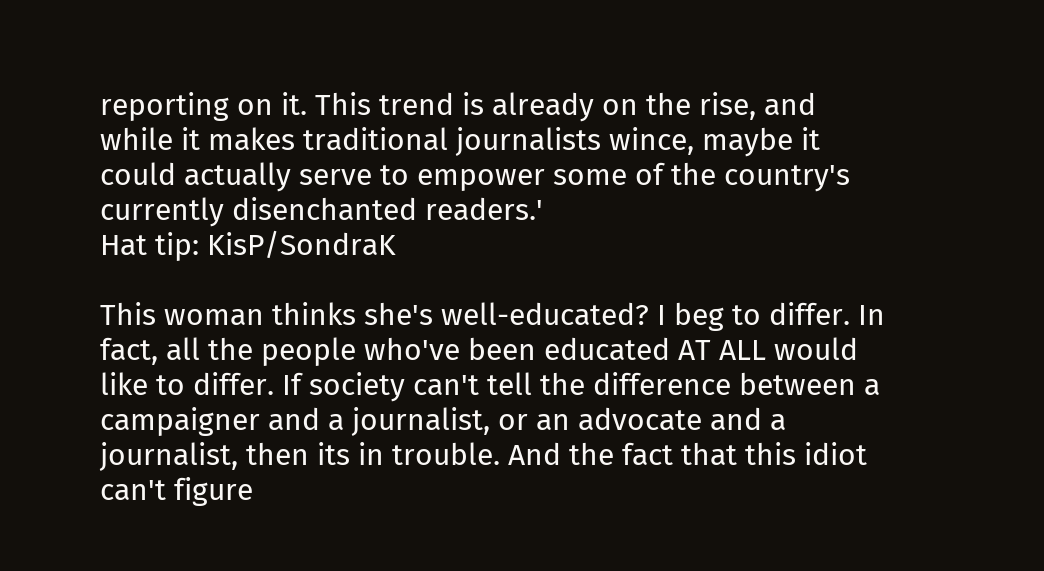reporting on it. This trend is already on the rise, and while it makes traditional journalists wince, maybe it could actually serve to empower some of the country's currently disenchanted readers.'
Hat tip: KisP/SondraK

This woman thinks she's well-educated? I beg to differ. In fact, all the people who've been educated AT ALL would like to differ. If society can't tell the difference between a campaigner and a journalist, or an advocate and a journalist, then its in trouble. And the fact that this idiot can't figure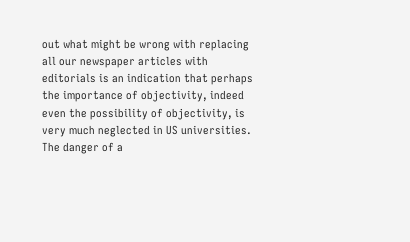out what might be wrong with replacing all our newspaper articles with editorials is an indication that perhaps the importance of objectivity, indeed even the possibility of objectivity, is very much neglected in US universities. The danger of a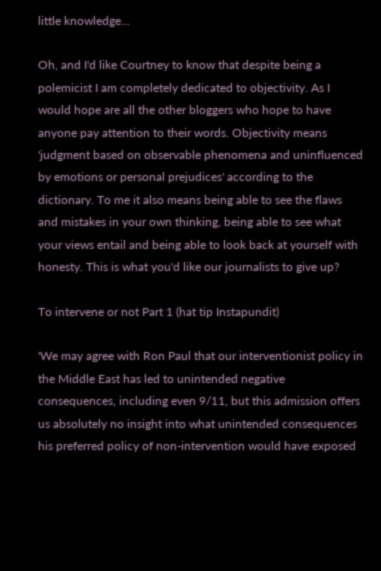little knowledge...

Oh, and I'd like Courtney to know that despite being a polemicist I am completely dedicated to objectivity. As I would hope are all the other bloggers who hope to have anyone pay attention to their words. Objectivity means 'judgment based on observable phenomena and uninfluenced by emotions or personal prejudices' according to the dictionary. To me it also means being able to see the flaws and mistakes in your own thinking, being able to see what your views entail and being able to look back at yourself with honesty. This is what you'd like our journalists to give up?

To intervene or not Part 1 (hat tip Instapundit)

'We may agree with Ron Paul that our interventionist policy in the Middle East has led to unintended negative consequences, including even 9/11, but this admission offers us absolutely no insight into what unintended consequences his preferred policy of non-intervention would have exposed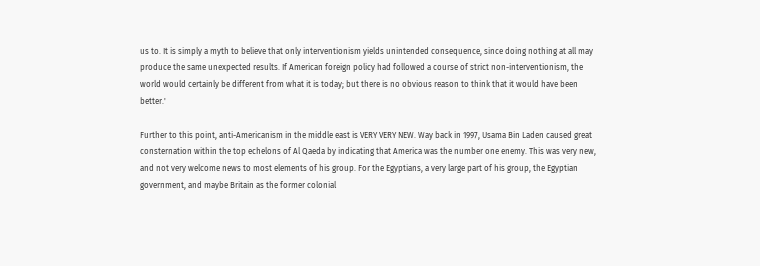us to. It is simply a myth to believe that only interventionism yields unintended consequence, since doing nothing at all may produce the same unexpected results. If American foreign policy had followed a course of strict non-interventionism, the world would certainly be different from what it is today; but there is no obvious reason to think that it would have been better.'

Further to this point, anti-Americanism in the middle east is VERY VERY NEW. Way back in 1997, Usama Bin Laden caused great consternation within the top echelons of Al Qaeda by indicating that America was the number one enemy. This was very new, and not very welcome news to most elements of his group. For the Egyptians, a very large part of his group, the Egyptian government, and maybe Britain as the former colonial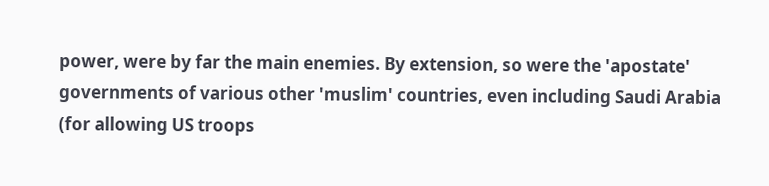power, were by far the main enemies. By extension, so were the 'apostate' governments of various other 'muslim' countries, even including Saudi Arabia (for allowing US troops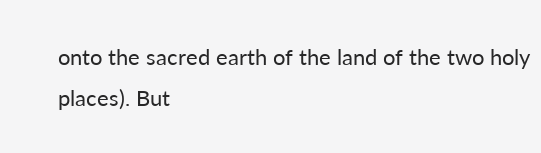onto the sacred earth of the land of the two holy places). But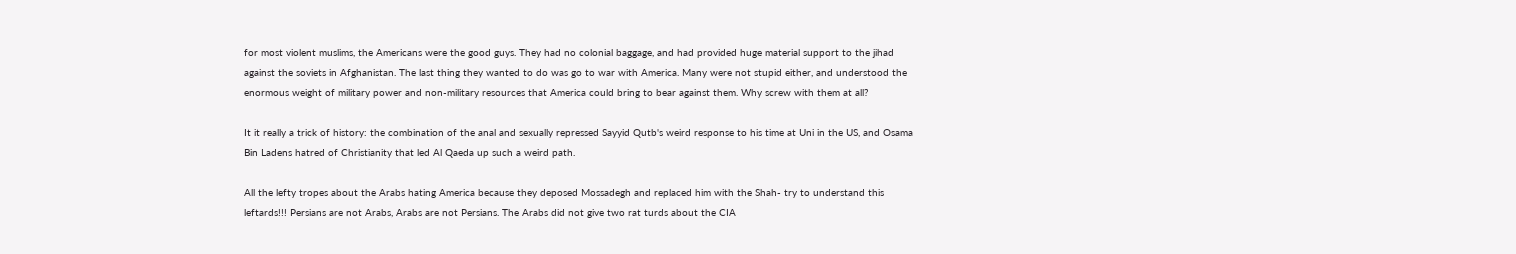for most violent muslims, the Americans were the good guys. They had no colonial baggage, and had provided huge material support to the jihad against the soviets in Afghanistan. The last thing they wanted to do was go to war with America. Many were not stupid either, and understood the enormous weight of military power and non-military resources that America could bring to bear against them. Why screw with them at all?

It it really a trick of history: the combination of the anal and sexually repressed Sayyid Qutb's weird response to his time at Uni in the US, and Osama Bin Ladens hatred of Christianity that led Al Qaeda up such a weird path.

All the lefty tropes about the Arabs hating America because they deposed Mossadegh and replaced him with the Shah- try to understand this leftards!!! Persians are not Arabs, Arabs are not Persians. The Arabs did not give two rat turds about the CIA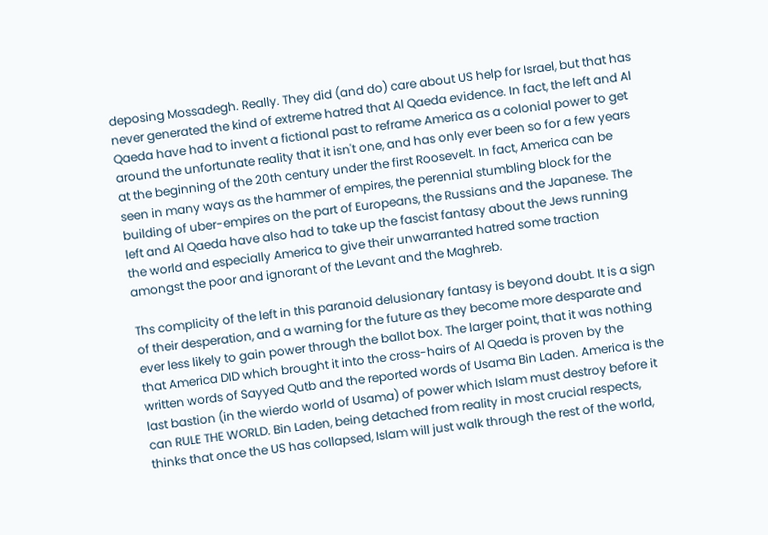deposing Mossadegh. Really. They did (and do) care about US help for Israel, but that has never generated the kind of extreme hatred that Al Qaeda evidence. In fact, the left and Al Qaeda have had to invent a fictional past to reframe America as a colonial power to get around the unfortunate reality that it isn't one, and has only ever been so for a few years at the beginning of the 20th century under the first Roosevelt. In fact, America can be seen in many ways as the hammer of empires, the perennial stumbling block for the building of uber-empires on the part of Europeans, the Russians and the Japanese. The left and Al Qaeda have also had to take up the fascist fantasy about the Jews running the world and especially America to give their unwarranted hatred some traction amongst the poor and ignorant of the Levant and the Maghreb.

Ths complicity of the left in this paranoid delusionary fantasy is beyond doubt. It is a sign of their desperation, and a warning for the future as they become more desparate and ever less likely to gain power through the ballot box. The larger point, that it was nothing that America DID which brought it into the cross-hairs of Al Qaeda is proven by the written words of Sayyed Qutb and the reported words of Usama Bin Laden. America is the last bastion (in the wierdo world of Usama) of power which Islam must destroy before it can RULE THE WORLD. Bin Laden, being detached from reality in most crucial respects, thinks that once the US has collapsed, Islam will just walk through the rest of the world,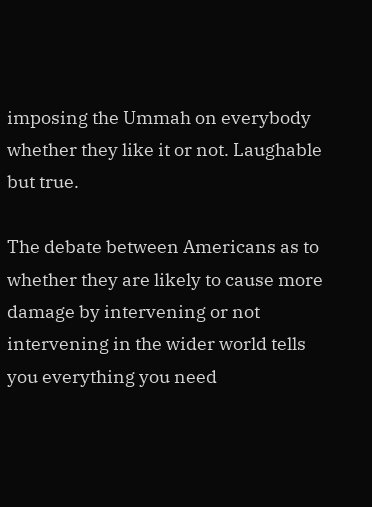imposing the Ummah on everybody whether they like it or not. Laughable but true.

The debate between Americans as to whether they are likely to cause more damage by intervening or not intervening in the wider world tells you everything you need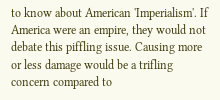to know about American 'Imperialism'. If America were an empire, they would not debate this piffling issue. Causing more or less damage would be a trifling concern compared to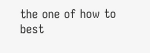the one of how to best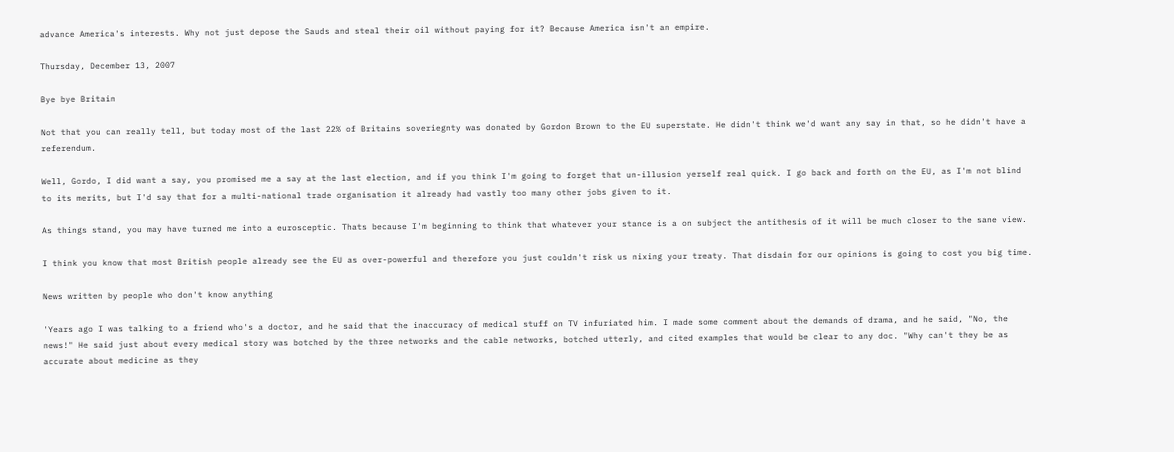advance America's interests. Why not just depose the Sauds and steal their oil without paying for it? Because America isn't an empire.

Thursday, December 13, 2007

Bye bye Britain

Not that you can really tell, but today most of the last 22% of Britains soveriegnty was donated by Gordon Brown to the EU superstate. He didn't think we'd want any say in that, so he didn't have a referendum.

Well, Gordo, I did want a say, you promised me a say at the last election, and if you think I'm going to forget that un-illusion yerself real quick. I go back and forth on the EU, as I'm not blind to its merits, but I'd say that for a multi-national trade organisation it already had vastly too many other jobs given to it.

As things stand, you may have turned me into a eurosceptic. Thats because I'm beginning to think that whatever your stance is a on subject the antithesis of it will be much closer to the sane view.

I think you know that most British people already see the EU as over-powerful and therefore you just couldn't risk us nixing your treaty. That disdain for our opinions is going to cost you big time.

News written by people who don't know anything

'Years ago I was talking to a friend who's a doctor, and he said that the inaccuracy of medical stuff on TV infuriated him. I made some comment about the demands of drama, and he said, "No, the news!" He said just about every medical story was botched by the three networks and the cable networks, botched utterly, and cited examples that would be clear to any doc. "Why can't they be as accurate about medicine as they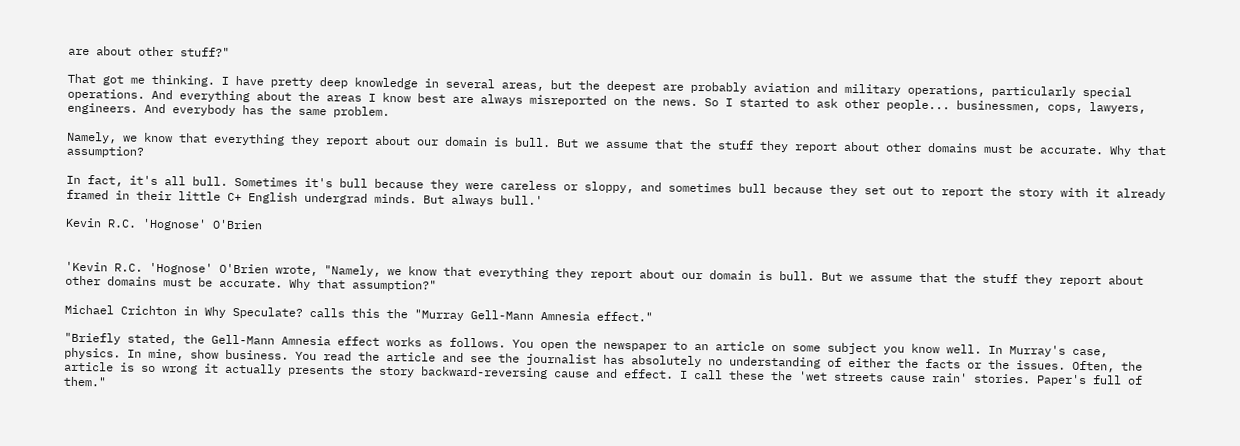are about other stuff?"

That got me thinking. I have pretty deep knowledge in several areas, but the deepest are probably aviation and military operations, particularly special operations. And everything about the areas I know best are always misreported on the news. So I started to ask other people... businessmen, cops, lawyers, engineers. And everybody has the same problem.

Namely, we know that everything they report about our domain is bull. But we assume that the stuff they report about other domains must be accurate. Why that assumption?

In fact, it's all bull. Sometimes it's bull because they were careless or sloppy, and sometimes bull because they set out to report the story with it already framed in their little C+ English undergrad minds. But always bull.'

Kevin R.C. 'Hognose' O'Brien


'Kevin R.C. 'Hognose' O'Brien wrote, "Namely, we know that everything they report about our domain is bull. But we assume that the stuff they report about other domains must be accurate. Why that assumption?"

Michael Crichton in Why Speculate? calls this the "Murray Gell-Mann Amnesia effect."

"Briefly stated, the Gell-Mann Amnesia effect works as follows. You open the newspaper to an article on some subject you know well. In Murray's case, physics. In mine, show business. You read the article and see the journalist has absolutely no understanding of either the facts or the issues. Often, the article is so wrong it actually presents the story backward-reversing cause and effect. I call these the 'wet streets cause rain' stories. Paper's full of them."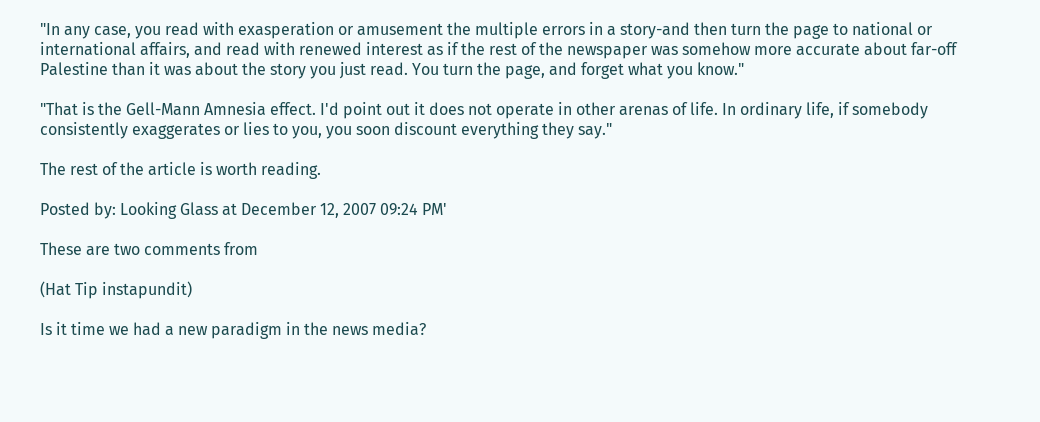"In any case, you read with exasperation or amusement the multiple errors in a story-and then turn the page to national or international affairs, and read with renewed interest as if the rest of the newspaper was somehow more accurate about far-off Palestine than it was about the story you just read. You turn the page, and forget what you know."

"That is the Gell-Mann Amnesia effect. I'd point out it does not operate in other arenas of life. In ordinary life, if somebody consistently exaggerates or lies to you, you soon discount everything they say."

The rest of the article is worth reading.

Posted by: Looking Glass at December 12, 2007 09:24 PM'

These are two comments from

(Hat Tip instapundit)

Is it time we had a new paradigm in the news media?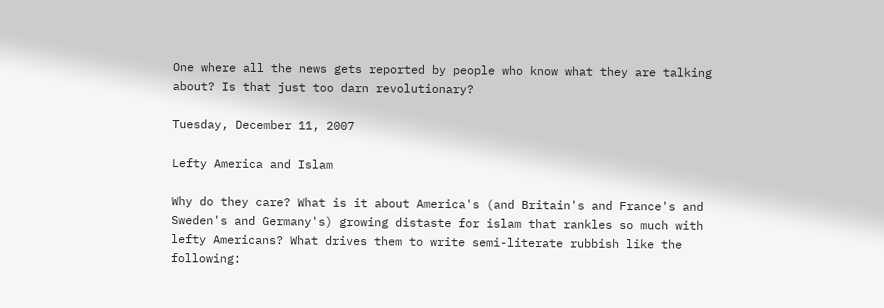One where all the news gets reported by people who know what they are talking about? Is that just too darn revolutionary?

Tuesday, December 11, 2007

Lefty America and Islam

Why do they care? What is it about America's (and Britain's and France's and Sweden's and Germany's) growing distaste for islam that rankles so much with lefty Americans? What drives them to write semi-literate rubbish like the following: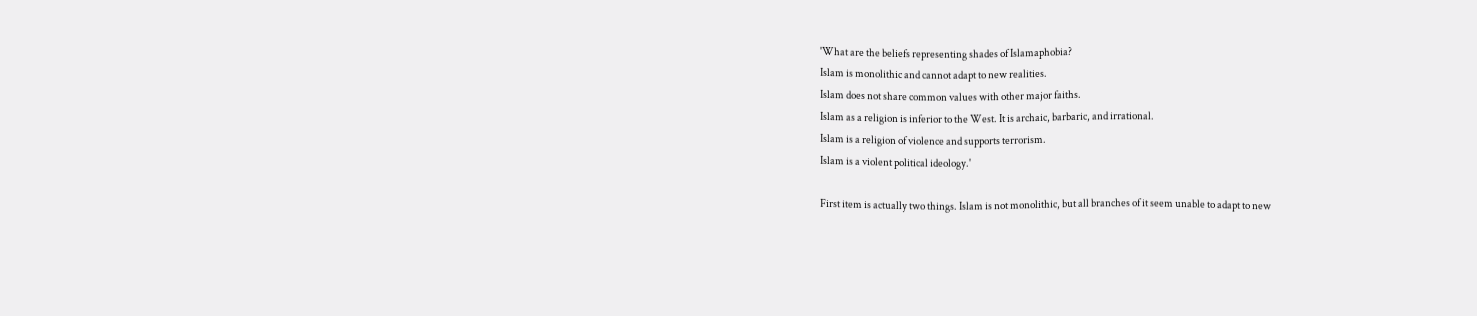'What are the beliefs representing shades of Islamaphobia?
Islam is monolithic and cannot adapt to new realities.
Islam does not share common values with other major faiths.
Islam as a religion is inferior to the West. It is archaic, barbaric, and irrational.
Islam is a religion of violence and supports terrorism.
Islam is a violent political ideology.'

First item is actually two things. Islam is not monolithic, but all branches of it seem unable to adapt to new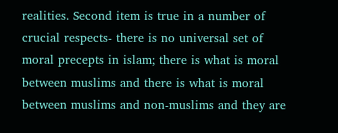realities. Second item is true in a number of crucial respects- there is no universal set of moral precepts in islam; there is what is moral between muslims and there is what is moral between muslims and non-muslims and they are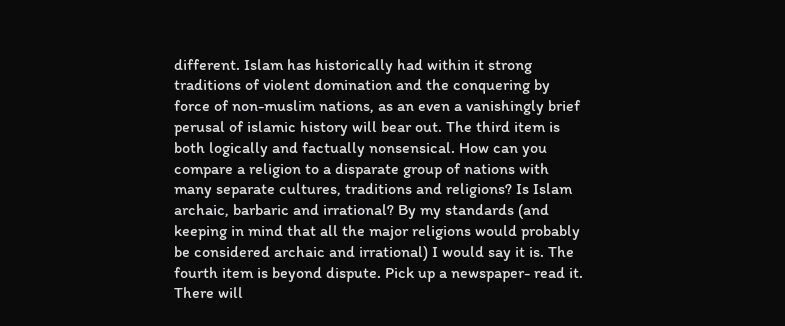different. Islam has historically had within it strong traditions of violent domination and the conquering by force of non-muslim nations, as an even a vanishingly brief perusal of islamic history will bear out. The third item is both logically and factually nonsensical. How can you compare a religion to a disparate group of nations with many separate cultures, traditions and religions? Is Islam archaic, barbaric and irrational? By my standards (and keeping in mind that all the major religions would probably be considered archaic and irrational) I would say it is. The fourth item is beyond dispute. Pick up a newspaper- read it. There will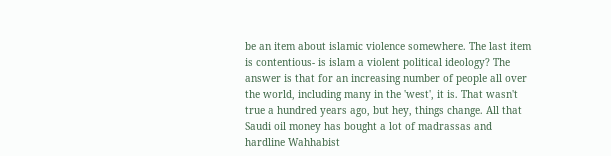be an item about islamic violence somewhere. The last item is contentious- is islam a violent political ideology? The answer is that for an increasing number of people all over the world, including many in the 'west', it is. That wasn't true a hundred years ago, but hey, things change. All that Saudi oil money has bought a lot of madrassas and hardline Wahhabist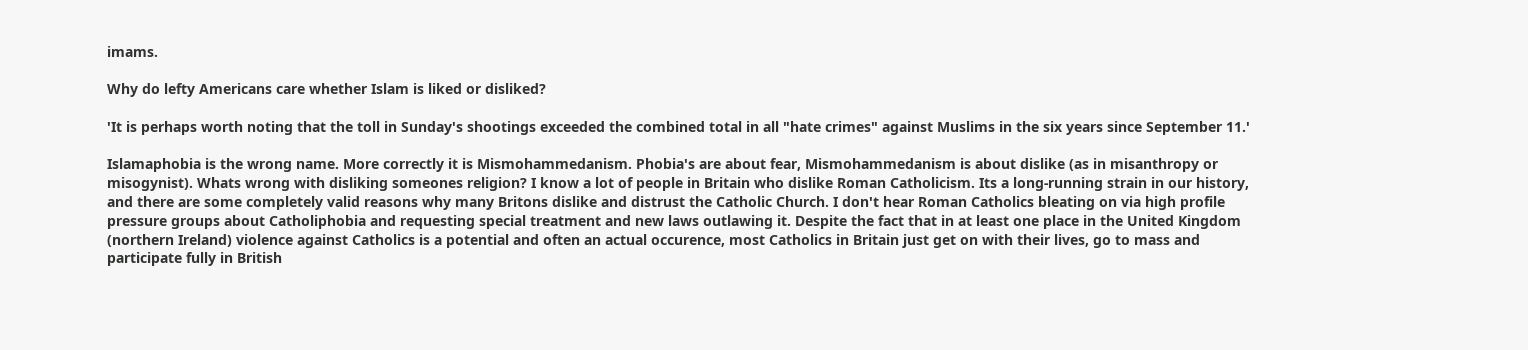imams.

Why do lefty Americans care whether Islam is liked or disliked?

'It is perhaps worth noting that the toll in Sunday's shootings exceeded the combined total in all "hate crimes" against Muslims in the six years since September 11.'

Islamaphobia is the wrong name. More correctly it is Mismohammedanism. Phobia's are about fear, Mismohammedanism is about dislike (as in misanthropy or misogynist). Whats wrong with disliking someones religion? I know a lot of people in Britain who dislike Roman Catholicism. Its a long-running strain in our history, and there are some completely valid reasons why many Britons dislike and distrust the Catholic Church. I don't hear Roman Catholics bleating on via high profile pressure groups about Catholiphobia and requesting special treatment and new laws outlawing it. Despite the fact that in at least one place in the United Kingdom (northern Ireland) violence against Catholics is a potential and often an actual occurence, most Catholics in Britain just get on with their lives, go to mass and participate fully in British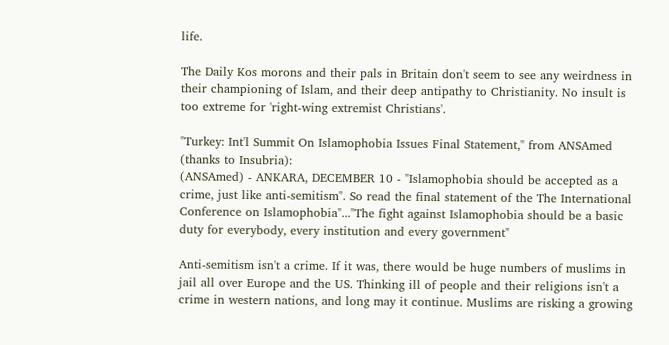life.

The Daily Kos morons and their pals in Britain don't seem to see any weirdness in their championing of Islam, and their deep antipathy to Christianity. No insult is too extreme for 'right-wing extremist Christians'.

"Turkey: Int'l Summit On Islamophobia Issues Final Statement," from ANSAmed (thanks to Insubria):
(ANSAmed) - ANKARA, DECEMBER 10 - "Islamophobia should be accepted as a crime, just like anti-semitism". So read the final statement of the The International Conference on Islamophobia"..."The fight against Islamophobia should be a basic duty for everybody, every institution and every government"

Anti-semitism isn't a crime. If it was, there would be huge numbers of muslims in jail all over Europe and the US. Thinking ill of people and their religions isn't a crime in western nations, and long may it continue. Muslims are risking a growing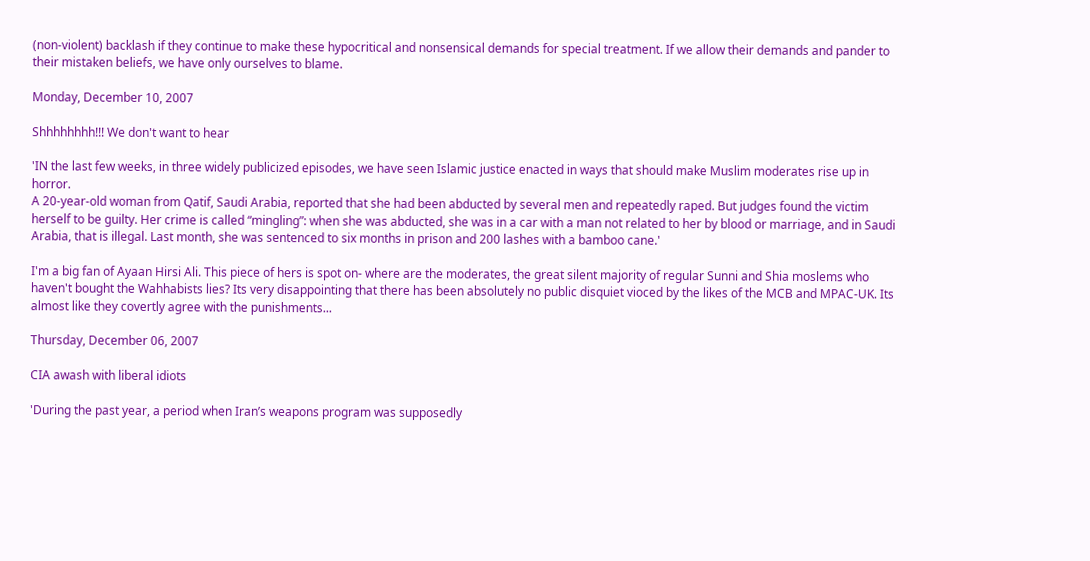(non-violent) backlash if they continue to make these hypocritical and nonsensical demands for special treatment. If we allow their demands and pander to their mistaken beliefs, we have only ourselves to blame.

Monday, December 10, 2007

Shhhhhhhh!!! We don't want to hear

'IN the last few weeks, in three widely publicized episodes, we have seen Islamic justice enacted in ways that should make Muslim moderates rise up in horror.
A 20-year-old woman from Qatif, Saudi Arabia, reported that she had been abducted by several men and repeatedly raped. But judges found the victim herself to be guilty. Her crime is called “mingling”: when she was abducted, she was in a car with a man not related to her by blood or marriage, and in Saudi Arabia, that is illegal. Last month, she was sentenced to six months in prison and 200 lashes with a bamboo cane.'

I'm a big fan of Ayaan Hirsi Ali. This piece of hers is spot on- where are the moderates, the great silent majority of regular Sunni and Shia moslems who haven't bought the Wahhabists lies? Its very disappointing that there has been absolutely no public disquiet vioced by the likes of the MCB and MPAC-UK. Its almost like they covertly agree with the punishments...

Thursday, December 06, 2007

CIA awash with liberal idiots

'During the past year, a period when Iran’s weapons program was supposedly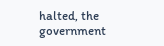halted, the government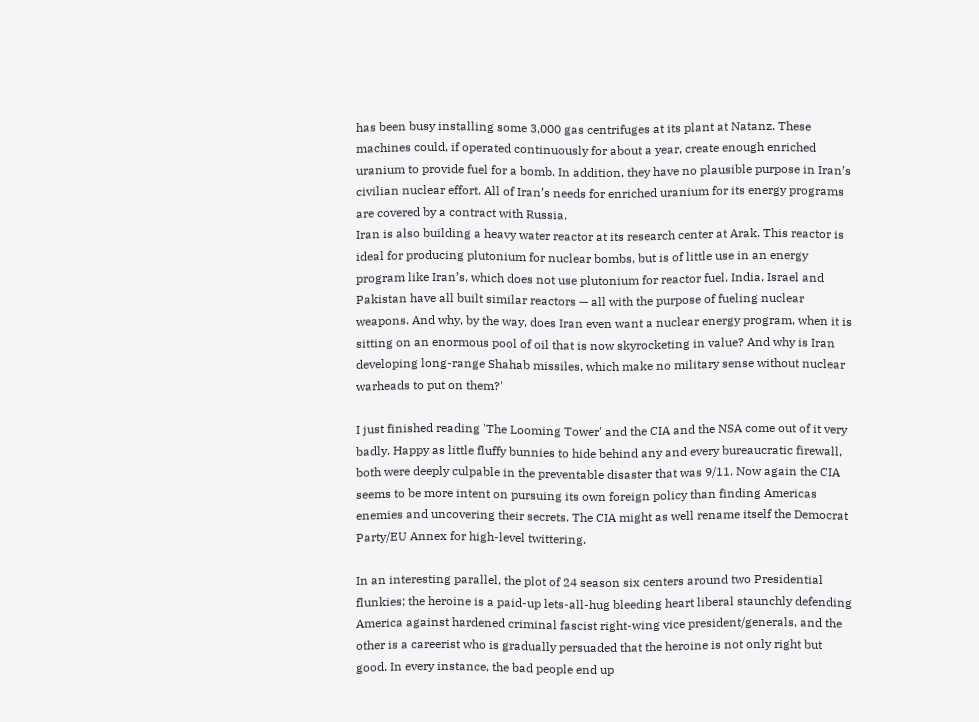has been busy installing some 3,000 gas centrifuges at its plant at Natanz. These machines could, if operated continuously for about a year, create enough enriched uranium to provide fuel for a bomb. In addition, they have no plausible purpose in Iran’s civilian nuclear effort. All of Iran’s needs for enriched uranium for its energy programs are covered by a contract with Russia.
Iran is also building a heavy water reactor at its research center at Arak. This reactor is ideal for producing plutonium for nuclear bombs, but is of little use in an energy program like Iran’s, which does not use plutonium for reactor fuel. India, Israel and Pakistan have all built similar reactors — all with the purpose of fueling nuclear weapons. And why, by the way, does Iran even want a nuclear energy program, when it is sitting on an enormous pool of oil that is now skyrocketing in value? And why is Iran developing long-range Shahab missiles, which make no military sense without nuclear warheads to put on them?'

I just finished reading 'The Looming Tower' and the CIA and the NSA come out of it very badly. Happy as little fluffy bunnies to hide behind any and every bureaucratic firewall, both were deeply culpable in the preventable disaster that was 9/11. Now again the CIA seems to be more intent on pursuing its own foreign policy than finding Americas enemies and uncovering their secrets. The CIA might as well rename itself the Democrat Party/EU Annex for high-level twittering.

In an interesting parallel, the plot of 24 season six centers around two Presidential flunkies; the heroine is a paid-up lets-all-hug bleeding heart liberal staunchly defending America against hardened criminal fascist right-wing vice president/generals, and the other is a careerist who is gradually persuaded that the heroine is not only right but good. In every instance, the bad people end up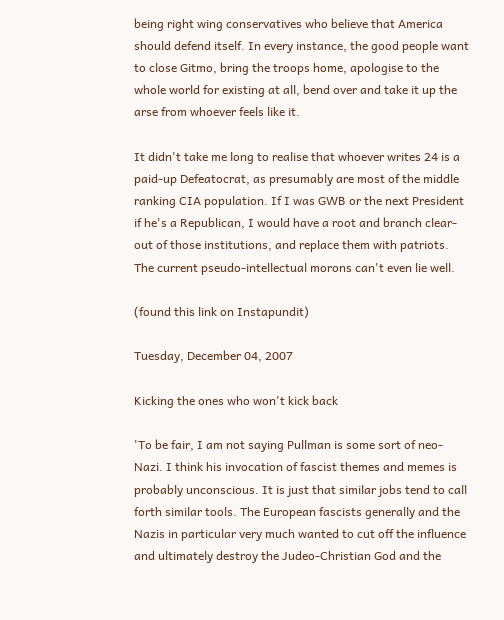being right wing conservatives who believe that America should defend itself. In every instance, the good people want to close Gitmo, bring the troops home, apologise to the whole world for existing at all, bend over and take it up the arse from whoever feels like it.

It didn't take me long to realise that whoever writes 24 is a paid-up Defeatocrat, as presumably are most of the middle ranking CIA population. If I was GWB or the next President if he's a Republican, I would have a root and branch clear-out of those institutions, and replace them with patriots. The current pseudo-intellectual morons can't even lie well.

(found this link on Instapundit)

Tuesday, December 04, 2007

Kicking the ones who won't kick back

'To be fair, I am not saying Pullman is some sort of neo-Nazi. I think his invocation of fascist themes and memes is probably unconscious. It is just that similar jobs tend to call forth similar tools. The European fascists generally and the Nazis in particular very much wanted to cut off the influence and ultimately destroy the Judeo-Christian God and the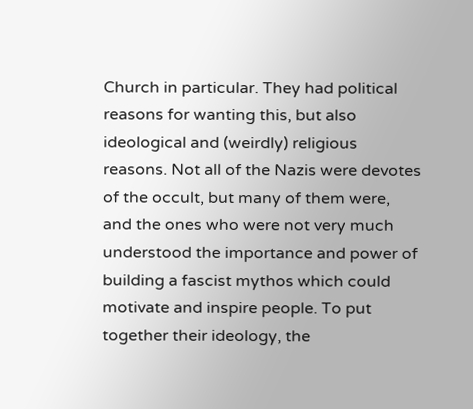Church in particular. They had political reasons for wanting this, but also ideological and (weirdly) religious reasons. Not all of the Nazis were devotes of the occult, but many of them were, and the ones who were not very much understood the importance and power of building a fascist mythos which could motivate and inspire people. To put together their ideology, the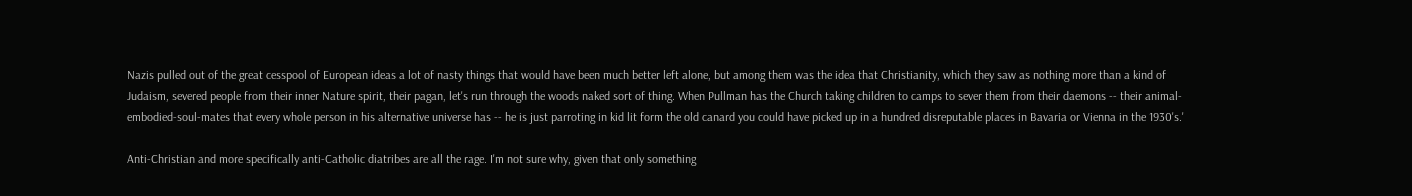Nazis pulled out of the great cesspool of European ideas a lot of nasty things that would have been much better left alone, but among them was the idea that Christianity, which they saw as nothing more than a kind of Judaism, severed people from their inner Nature spirit, their pagan, let's run through the woods naked sort of thing. When Pullman has the Church taking children to camps to sever them from their daemons -- their animal- embodied-soul-mates that every whole person in his alternative universe has -- he is just parroting in kid lit form the old canard you could have picked up in a hundred disreputable places in Bavaria or Vienna in the 1930's.'

Anti-Christian and more specifically anti-Catholic diatribes are all the rage. I'm not sure why, given that only something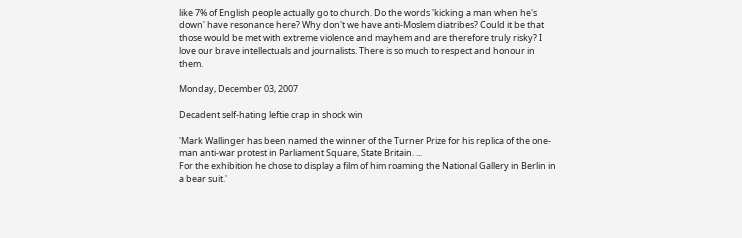like 7% of English people actually go to church. Do the words 'kicking a man when he's down' have resonance here? Why don't we have anti-Moslem diatribes? Could it be that those would be met with extreme violence and mayhem and are therefore truly risky? I love our brave intellectuals and journalists. There is so much to respect and honour in them.

Monday, December 03, 2007

Decadent self-hating leftie crap in shock win

'Mark Wallinger has been named the winner of the Turner Prize for his replica of the one-man anti-war protest in Parliament Square, State Britain. ...
For the exhibition he chose to display a film of him roaming the National Gallery in Berlin in a bear suit.'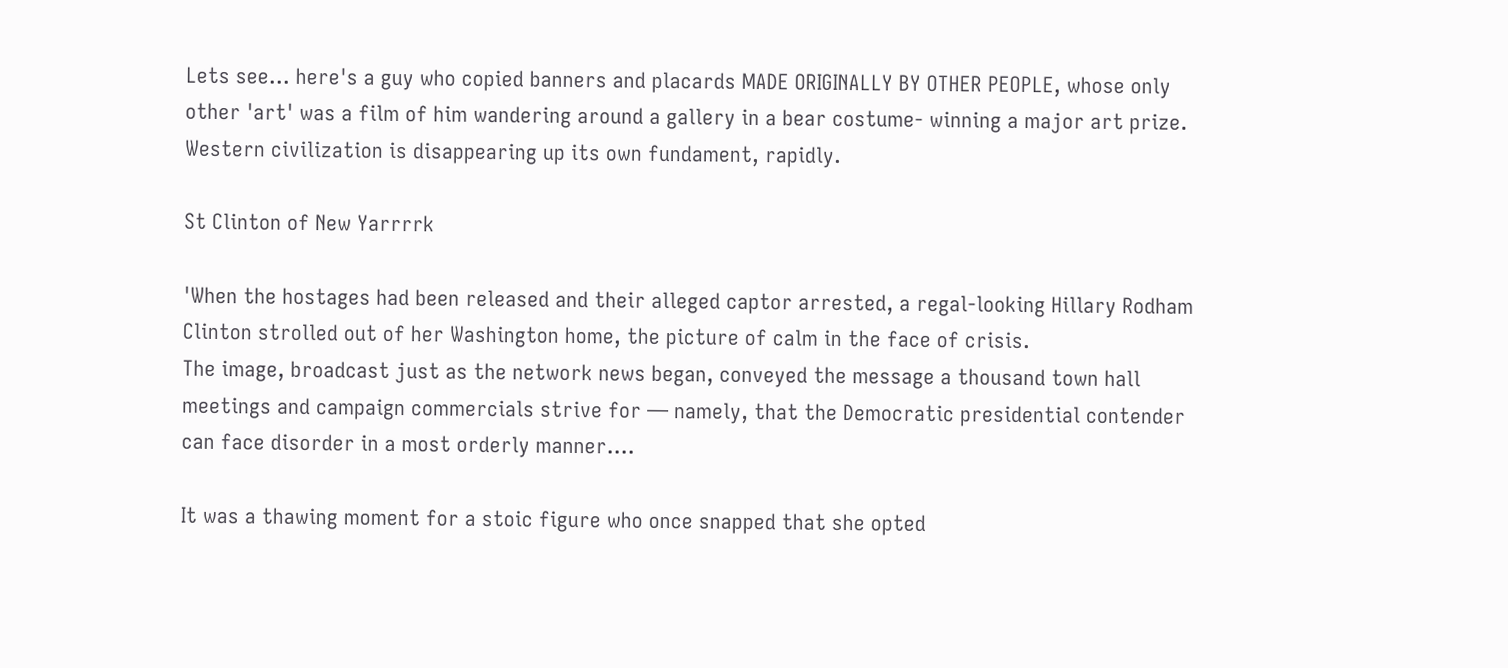Lets see... here's a guy who copied banners and placards MADE ORIGINALLY BY OTHER PEOPLE, whose only other 'art' was a film of him wandering around a gallery in a bear costume- winning a major art prize. Western civilization is disappearing up its own fundament, rapidly.

St Clinton of New Yarrrrk

'When the hostages had been released and their alleged captor arrested, a regal-looking Hillary Rodham Clinton strolled out of her Washington home, the picture of calm in the face of crisis.
The image, broadcast just as the network news began, conveyed the message a thousand town hall meetings and campaign commercials strive for — namely, that the Democratic presidential contender can face disorder in a most orderly manner....

It was a thawing moment for a stoic figure who once snapped that she opted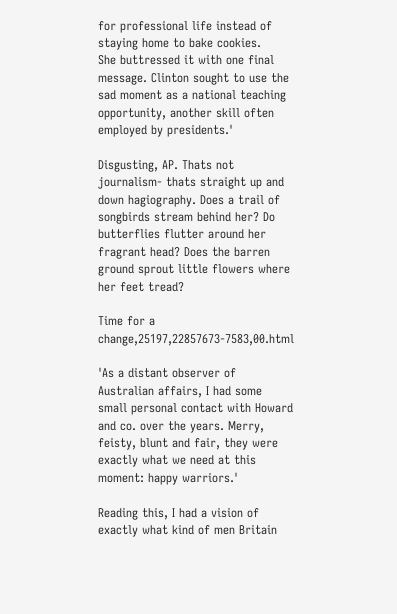for professional life instead of staying home to bake cookies.
She buttressed it with one final message. Clinton sought to use the sad moment as a national teaching opportunity, another skill often employed by presidents.'

Disgusting, AP. Thats not journalism- thats straight up and down hagiography. Does a trail of songbirds stream behind her? Do butterflies flutter around her fragrant head? Does the barren ground sprout little flowers where her feet tread?

Time for a change,25197,22857673-7583,00.html

'As a distant observer of Australian affairs, I had some small personal contact with Howard and co. over the years. Merry, feisty, blunt and fair, they were exactly what we need at this moment: happy warriors.'

Reading this, I had a vision of exactly what kind of men Britain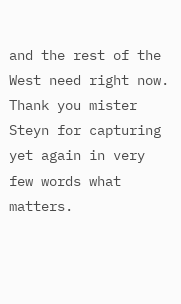and the rest of the West need right now. Thank you mister Steyn for capturing yet again in very few words what matters.